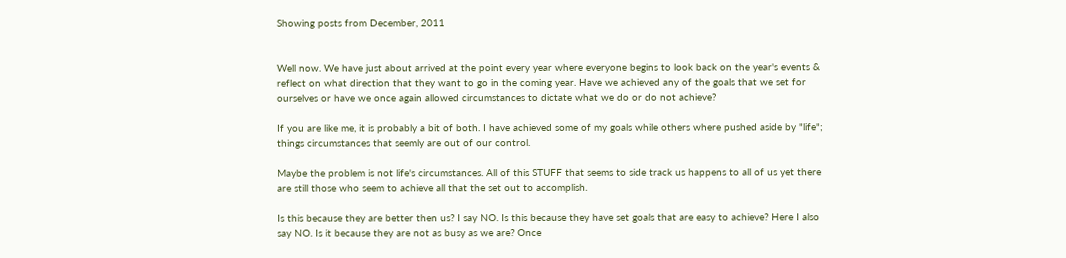Showing posts from December, 2011


Well now. We have just about arrived at the point every year where everyone begins to look back on the year's events & reflect on what direction that they want to go in the coming year. Have we achieved any of the goals that we set for ourselves or have we once again allowed circumstances to dictate what we do or do not achieve?

If you are like me, it is probably a bit of both. I have achieved some of my goals while others where pushed aside by "life"; things circumstances that seemly are out of our control.

Maybe the problem is not life's circumstances. All of this STUFF that seems to side track us happens to all of us yet there are still those who seem to achieve all that the set out to accomplish.

Is this because they are better then us? I say NO. Is this because they have set goals that are easy to achieve? Here I also say NO. Is it because they are not as busy as we are? Once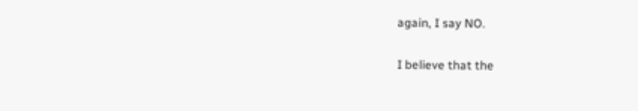again, I say NO.

I believe that the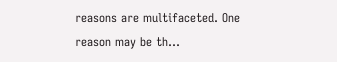reasons are multifaceted. One reason may be th…